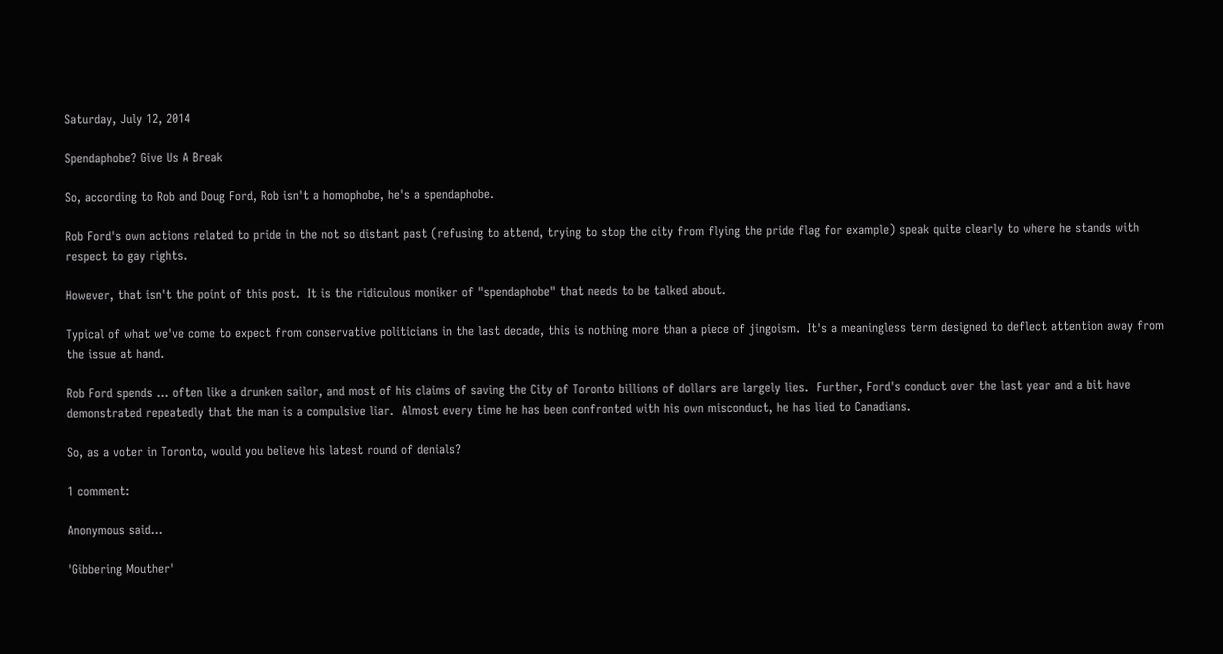Saturday, July 12, 2014

Spendaphobe? Give Us A Break

So, according to Rob and Doug Ford, Rob isn't a homophobe, he's a spendaphobe.

Rob Ford's own actions related to pride in the not so distant past (refusing to attend, trying to stop the city from flying the pride flag for example) speak quite clearly to where he stands with respect to gay rights.

However, that isn't the point of this post.  It is the ridiculous moniker of "spendaphobe" that needs to be talked about.

Typical of what we've come to expect from conservative politicians in the last decade, this is nothing more than a piece of jingoism.  It's a meaningless term designed to deflect attention away from the issue at hand.

Rob Ford spends ... often like a drunken sailor, and most of his claims of saving the City of Toronto billions of dollars are largely lies.  Further, Ford's conduct over the last year and a bit have demonstrated repeatedly that the man is a compulsive liar.  Almost every time he has been confronted with his own misconduct, he has lied to Canadians.

So, as a voter in Toronto, would you believe his latest round of denials?

1 comment:

Anonymous said...

'Gibbering Mouther'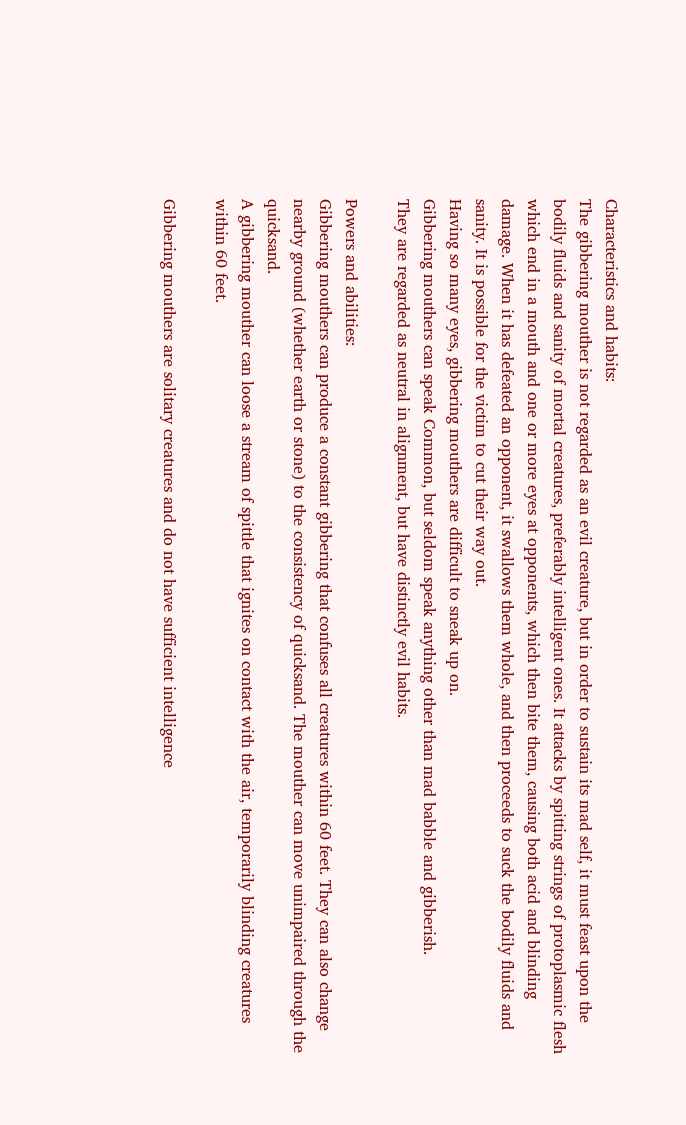Characteristics and habits:
The gibbering mouther is not regarded as an evil creature, but in order to sustain its mad self, it must feast upon the bodily fluids and sanity of mortal creatures, preferably intelligent ones. It attacks by spitting strings of protoplasmic flesh which end in a mouth and one or more eyes at opponents, which then bite them, causing both acid and blinding damage. When it has defeated an opponent, it swallows them whole, and then proceeds to suck the bodily fluids and sanity. It is possible for the victim to cut their way out.
Having so many eyes, gibbering mouthers are difficult to sneak up on.
Gibbering mouthers can speak Common, but seldom speak anything other than mad babble and gibberish.
They are regarded as neutral in alignment, but have distinctly evil habits.

Powers and abilities:
Gibbering mouthers can produce a constant gibbering that confuses all creatures within 60 feet. They can also change nearby ground (whether earth or stone) to the consistency of quicksand. The mouther can move unimpaired through the quicksand.
A gibbering mouther can loose a stream of spittle that ignites on contact with the air, temporarily blinding creatures within 60 feet.

Gibbering mouthers are solitary creatures and do not have sufficient intelligence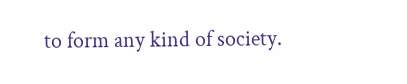to form any kind of society.